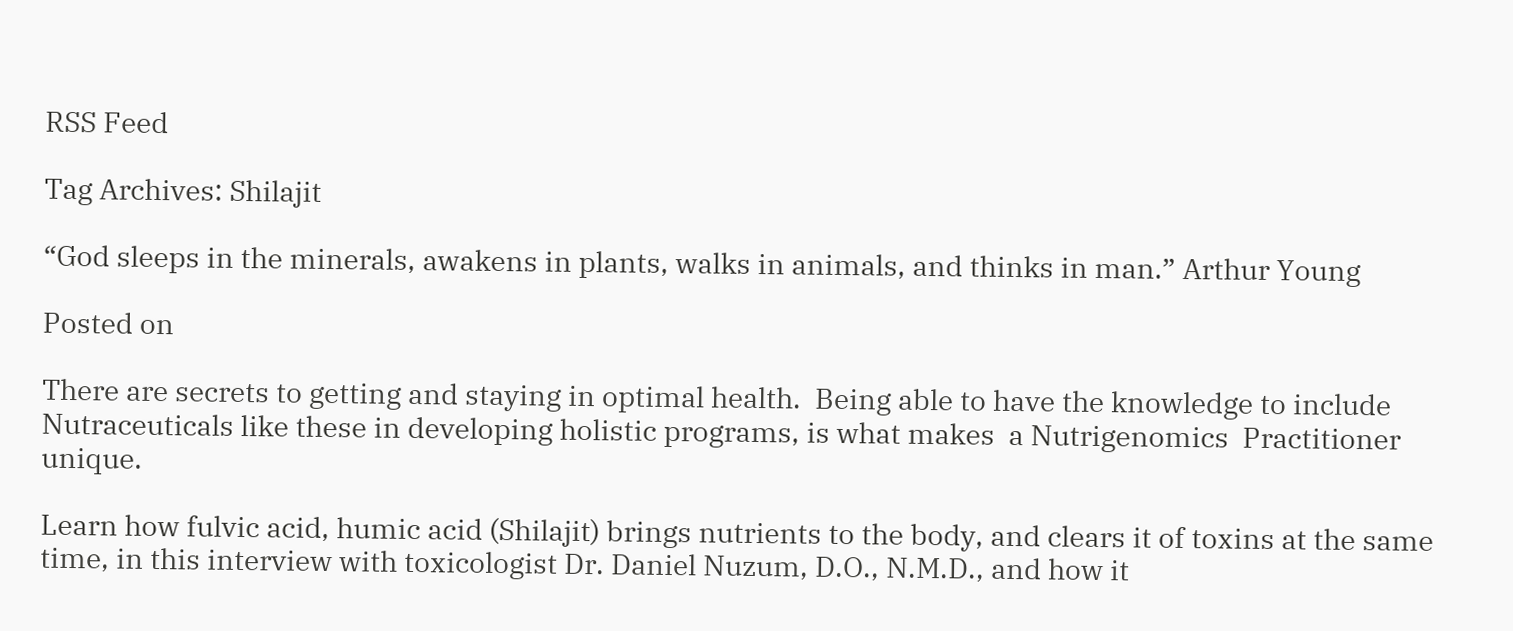RSS Feed

Tag Archives: Shilajit

“God sleeps in the minerals, awakens in plants, walks in animals, and thinks in man.” Arthur Young

Posted on

There are secrets to getting and staying in optimal health.  Being able to have the knowledge to include Nutraceuticals like these in developing holistic programs, is what makes  a Nutrigenomics  Practitioner unique.

Learn how fulvic acid, humic acid (Shilajit) brings nutrients to the body, and clears it of toxins at the same time, in this interview with toxicologist Dr. Daniel Nuzum, D.O., N.M.D., and how it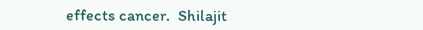effects cancer.  Shilajit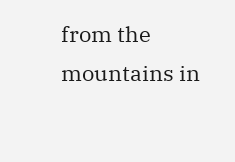from the mountains in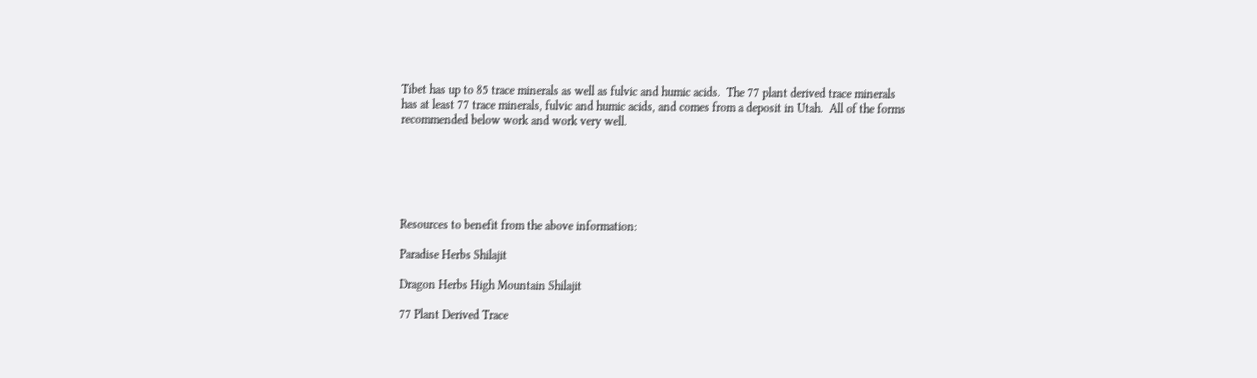Tibet has up to 85 trace minerals as well as fulvic and humic acids.  The 77 plant derived trace minerals has at least 77 trace minerals, fulvic and humic acids, and comes from a deposit in Utah.  All of the forms recommended below work and work very well.






Resources to benefit from the above information:

Paradise Herbs Shilajit

Dragon Herbs High Mountain Shilajit

77 Plant Derived Trace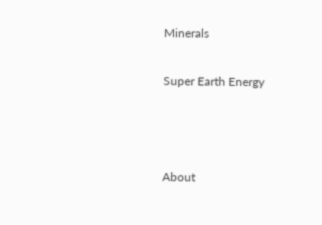Minerals

Super Earth Energy



About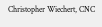Christopher Wiechert, CNC